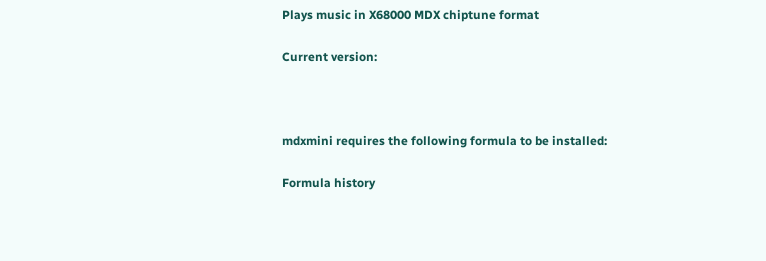Plays music in X68000 MDX chiptune format

Current version:



mdxmini requires the following formula to be installed:

Formula history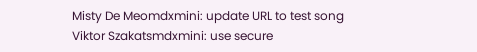Misty De Meomdxmini: update URL to test song
Viktor Szakatsmdxmini: use secure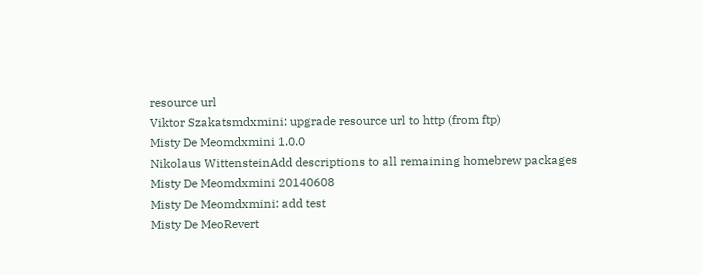resource url
Viktor Szakatsmdxmini: upgrade resource url to http (from ftp)
Misty De Meomdxmini 1.0.0
Nikolaus WittensteinAdd descriptions to all remaining homebrew packages
Misty De Meomdxmini 20140608
Misty De Meomdxmini: add test
Misty De MeoRevert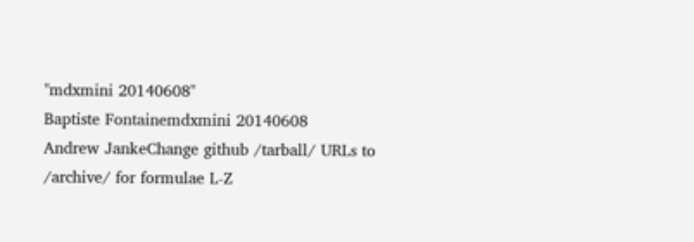"mdxmini 20140608"
Baptiste Fontainemdxmini 20140608
Andrew JankeChange github /tarball/ URLs to /archive/ for formulae L-Z